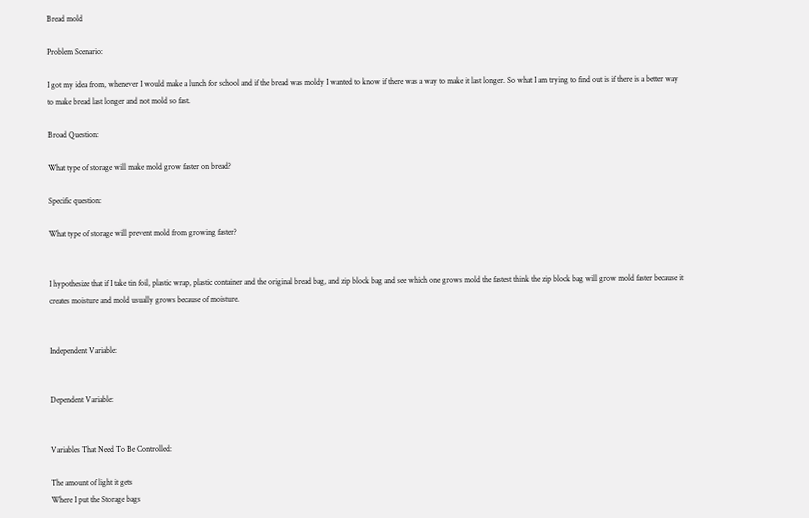Bread mold

Problem Scenario:

I got my idea from, whenever I would make a lunch for school and if the bread was moldy I wanted to know if there was a way to make it last longer. So what I am trying to find out is if there is a better way to make bread last longer and not mold so fast.

Broad Question:

What type of storage will make mold grow faster on bread?

Specific question:

What type of storage will prevent mold from growing faster?


I hypothesize that if I take tin foil, plastic wrap, plastic container and the original bread bag, and zip block bag and see which one grows mold the fastest think the zip block bag will grow mold faster because it creates moisture and mold usually grows because of moisture.


Independent Variable:


Dependent Variable:


Variables That Need To Be Controlled:

The amount of light it gets
Where I put the Storage bags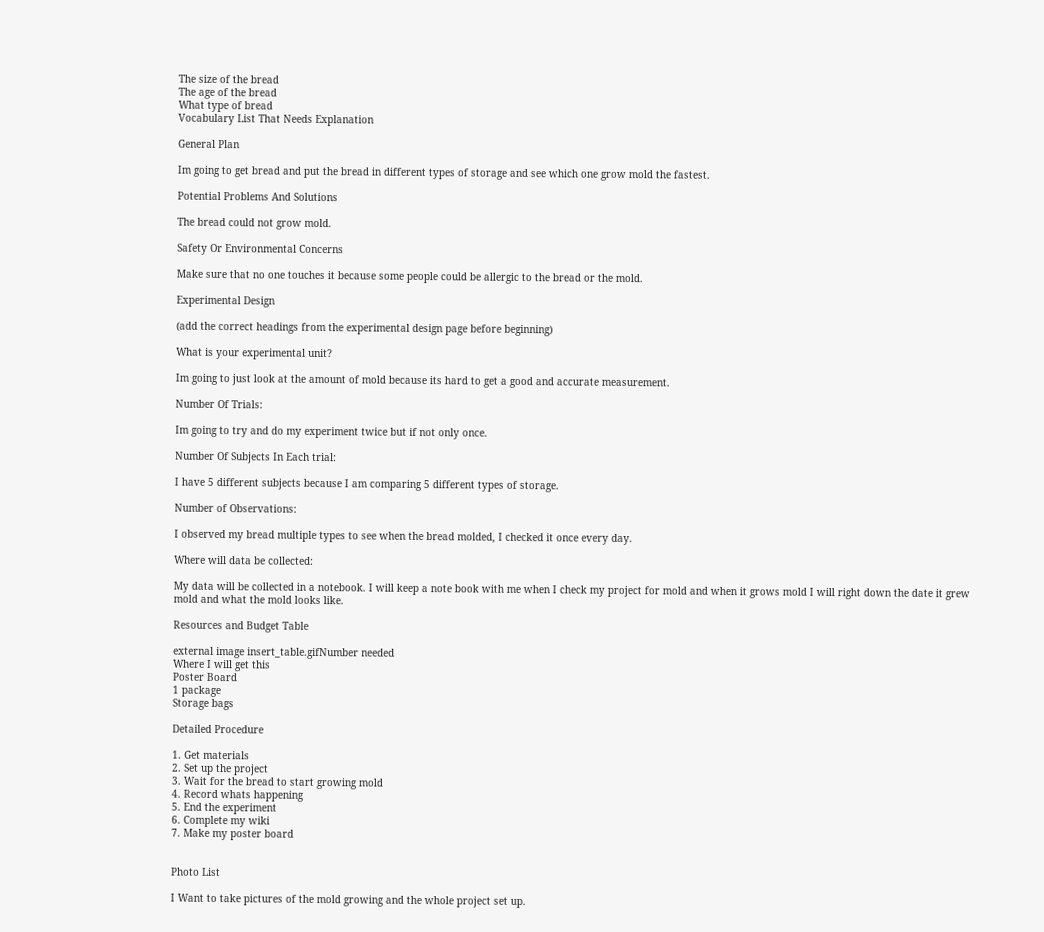The size of the bread
The age of the bread
What type of bread
Vocabulary List That Needs Explanation

General Plan

Im going to get bread and put the bread in different types of storage and see which one grow mold the fastest.

Potential Problems And Solutions

The bread could not grow mold.

Safety Or Environmental Concerns

Make sure that no one touches it because some people could be allergic to the bread or the mold.

Experimental Design

(add the correct headings from the experimental design page before beginning)

What is your experimental unit?

Im going to just look at the amount of mold because its hard to get a good and accurate measurement.

Number Of Trials:

Im going to try and do my experiment twice but if not only once.

Number Of Subjects In Each trial:

I have 5 different subjects because I am comparing 5 different types of storage.

Number of Observations:

I observed my bread multiple types to see when the bread molded, I checked it once every day.

Where will data be collected:

My data will be collected in a notebook. I will keep a note book with me when I check my project for mold and when it grows mold I will right down the date it grew mold and what the mold looks like.

Resources and Budget Table

external image insert_table.gifNumber needed
Where I will get this
Poster Board
1 package
Storage bags

Detailed Procedure

1. Get materials
2. Set up the project
3. Wait for the bread to start growing mold
4. Record whats happening
5. End the experiment
6. Complete my wiki
7. Make my poster board


Photo List

I Want to take pictures of the mold growing and the whole project set up.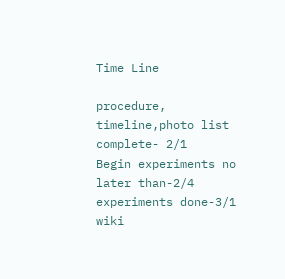Time Line

procedure, timeline,photo list complete- 2/1
Begin experiments no later than-2/4
experiments done-3/1
wiki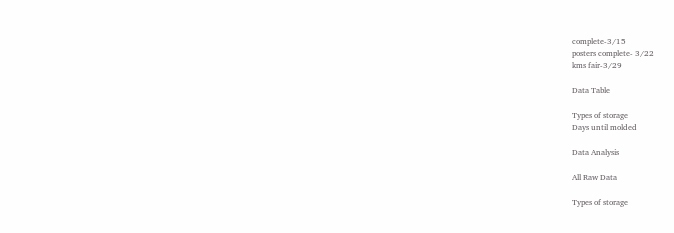complete-3/15
posters complete- 3/22
kms fair-3/29

Data Table

Types of storage
Days until molded

Data Analysis

All Raw Data

Types of storage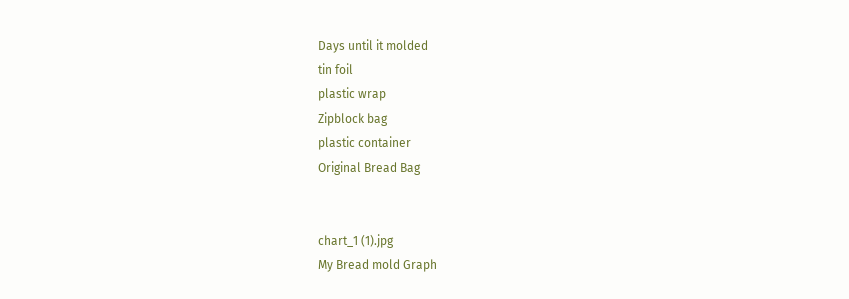Days until it molded
tin foil
plastic wrap
Zipblock bag
plastic container
Original Bread Bag


chart_1 (1).jpg
My Bread mold Graph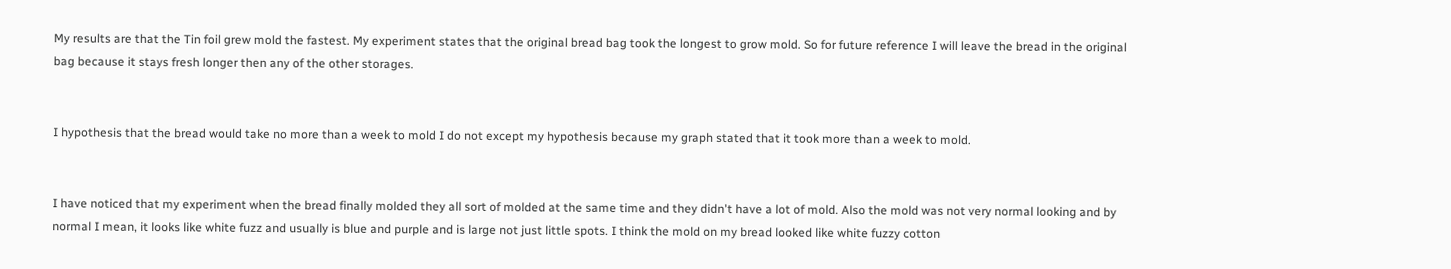My results are that the Tin foil grew mold the fastest. My experiment states that the original bread bag took the longest to grow mold. So for future reference I will leave the bread in the original bag because it stays fresh longer then any of the other storages.


I hypothesis that the bread would take no more than a week to mold I do not except my hypothesis because my graph stated that it took more than a week to mold.


I have noticed that my experiment when the bread finally molded they all sort of molded at the same time and they didn't have a lot of mold. Also the mold was not very normal looking and by normal I mean, it looks like white fuzz and usually is blue and purple and is large not just little spots. I think the mold on my bread looked like white fuzzy cotton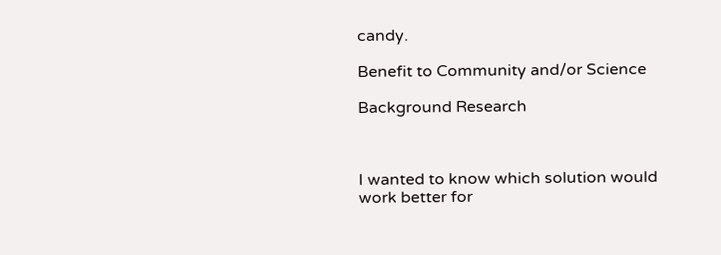candy.

Benefit to Community and/or Science

Background Research



I wanted to know which solution would work better for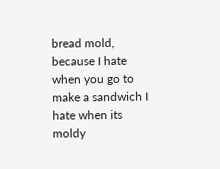bread mold, because I hate when you go to make a sandwich I hate when its moldy